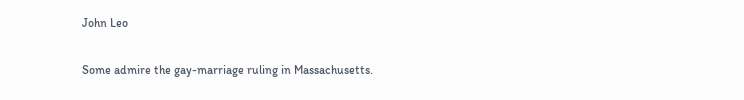John Leo

Some admire the gay-marriage ruling in Massachusetts.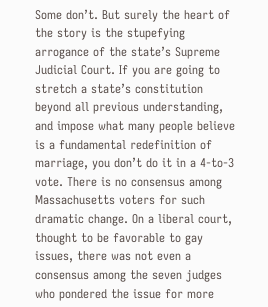Some don’t. But surely the heart of the story is the stupefying arrogance of the state’s Supreme Judicial Court. If you are going to stretch a state’s constitution beyond all previous understanding, and impose what many people believe is a fundamental redefinition of marriage, you don’t do it in a 4-to-3 vote. There is no consensus among Massachusetts voters for such dramatic change. On a liberal court, thought to be favorable to gay issues, there was not even a consensus among the seven judges who pondered the issue for more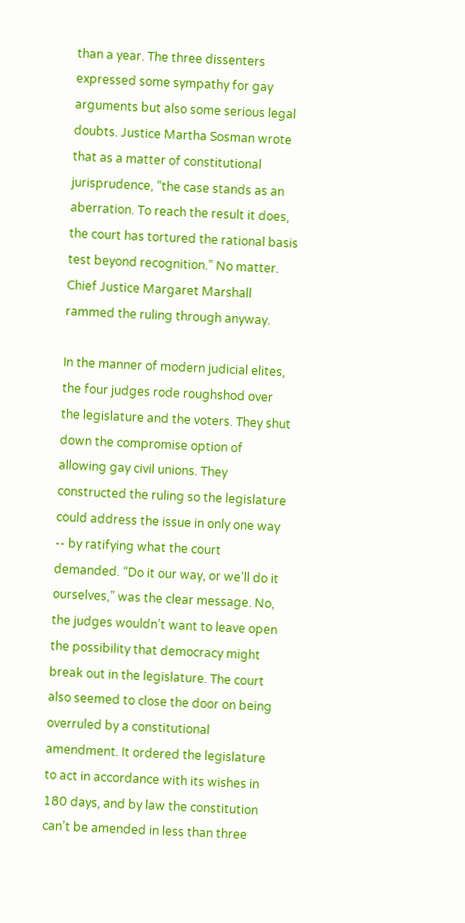than a year. The three dissenters expressed some sympathy for gay arguments but also some serious legal doubts. Justice Martha Sosman wrote that as a matter of constitutional jurisprudence, “the case stands as an aberration. To reach the result it does, the court has tortured the rational basis test beyond recognition.” No matter. Chief Justice Margaret Marshall rammed the ruling through anyway.

In the manner of modern judicial elites, the four judges rode roughshod over the legislature and the voters. They shut down the compromise option of allowing gay civil unions. They constructed the ruling so the legislature could address the issue in only one way -- by ratifying what the court demanded. “Do it our way, or we’ll do it ourselves,” was the clear message. No, the judges wouldn’t want to leave open the possibility that democracy might break out in the legislature. The court also seemed to close the door on being overruled by a constitutional amendment. It ordered the legislature to act in accordance with its wishes in 180 days, and by law the constitution can’t be amended in less than three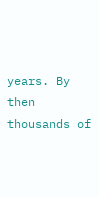years. By then thousands of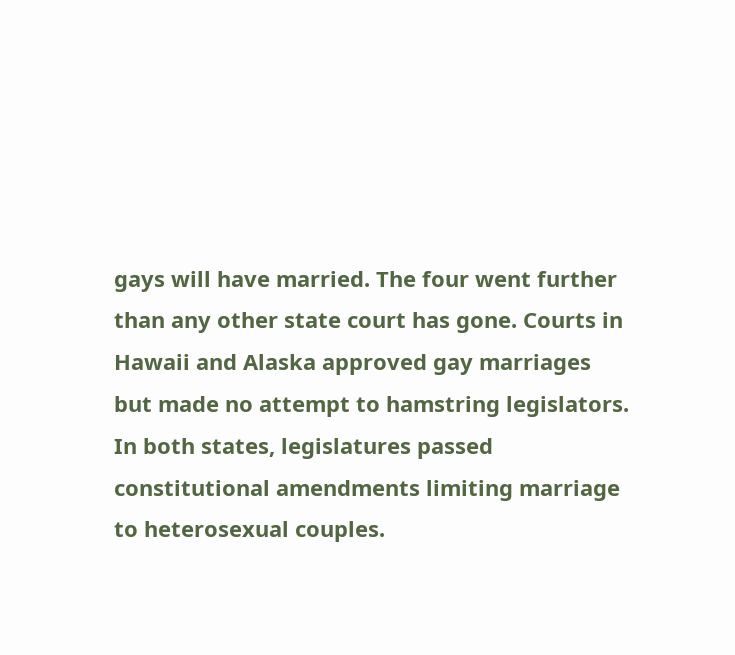gays will have married. The four went further than any other state court has gone. Courts in Hawaii and Alaska approved gay marriages but made no attempt to hamstring legislators. In both states, legislatures passed constitutional amendments limiting marriage to heterosexual couples.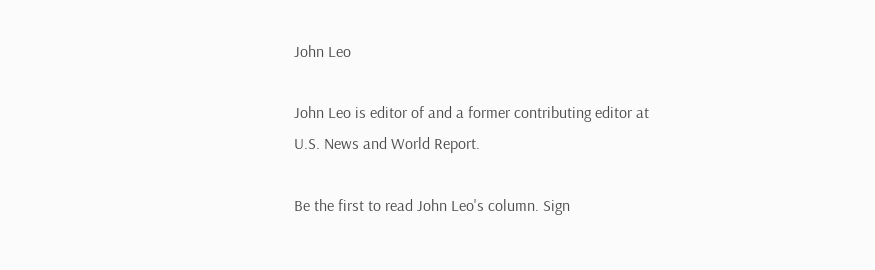John Leo

John Leo is editor of and a former contributing editor at U.S. News and World Report.

Be the first to read John Leo's column. Sign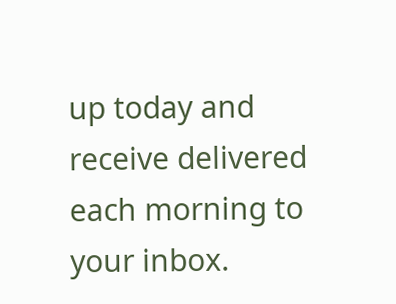up today and receive delivered each morning to your inbox.